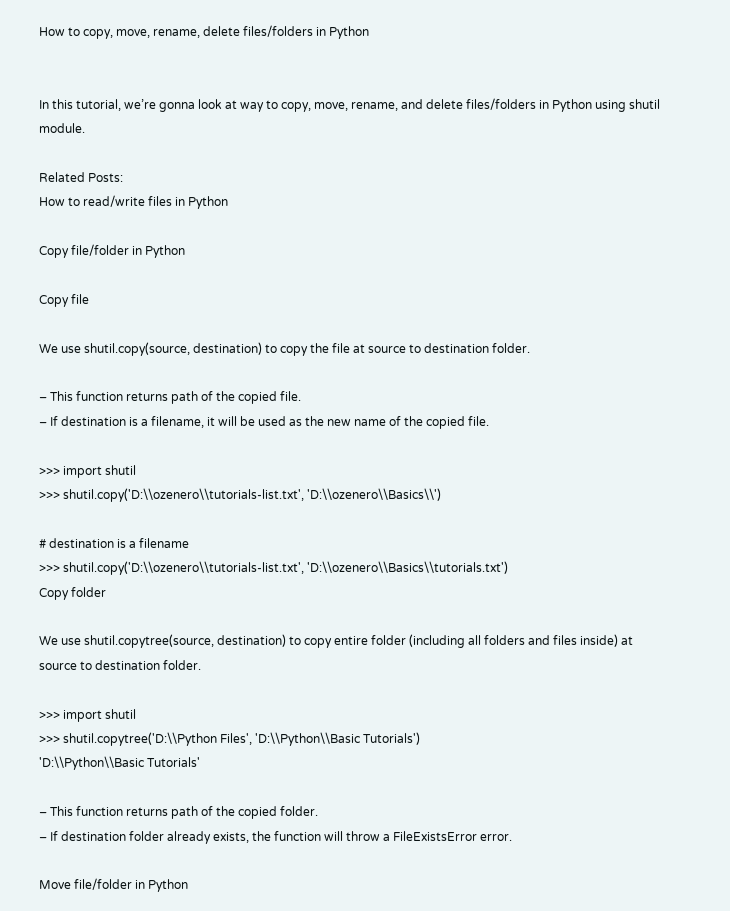How to copy, move, rename, delete files/folders in Python


In this tutorial, we’re gonna look at way to copy, move, rename, and delete files/folders in Python using shutil module.

Related Posts:
How to read/write files in Python

Copy file/folder in Python

Copy file

We use shutil.copy(source, destination) to copy the file at source to destination folder.

– This function returns path of the copied file.
– If destination is a filename, it will be used as the new name of the copied file.

>>> import shutil
>>> shutil.copy('D:\\ozenero\\tutorials-list.txt', 'D:\\ozenero\\Basics\\')

# destination is a filename
>>> shutil.copy('D:\\ozenero\\tutorials-list.txt', 'D:\\ozenero\\Basics\\tutorials.txt')
Copy folder

We use shutil.copytree(source, destination) to copy entire folder (including all folders and files inside) at source to destination folder.

>>> import shutil
>>> shutil.copytree('D:\\Python Files', 'D:\\Python\\Basic Tutorials')
'D:\\Python\\Basic Tutorials'

– This function returns path of the copied folder.
– If destination folder already exists, the function will throw a FileExistsError error.

Move file/folder in Python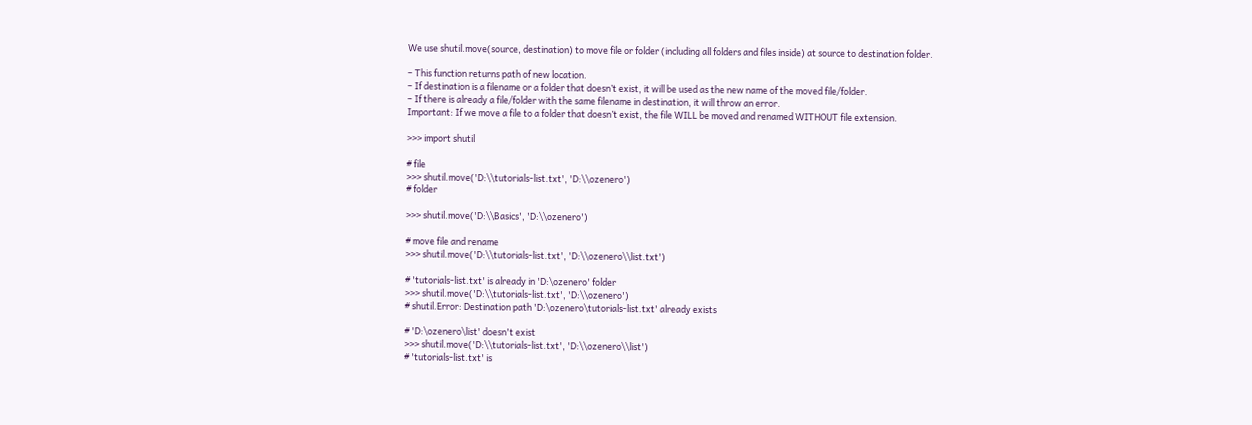We use shutil.move(source, destination) to move file or folder (including all folders and files inside) at source to destination folder.

– This function returns path of new location.
– If destination is a filename or a folder that doesn’t exist, it will be used as the new name of the moved file/folder.
– If there is already a file/folder with the same filename in destination, it will throw an error.
Important: If we move a file to a folder that doesn’t exist, the file WILL be moved and renamed WITHOUT file extension.

>>> import shutil

# file
>>> shutil.move('D:\\tutorials-list.txt', 'D:\\ozenero')
# folder

>>> shutil.move('D:\\Basics', 'D:\\ozenero')

# move file and rename
>>> shutil.move('D:\\tutorials-list.txt', 'D:\\ozenero\\list.txt')

# 'tutorials-list.txt' is already in 'D:\ozenero' folder
>>> shutil.move('D:\\tutorials-list.txt', 'D:\\ozenero')
# shutil.Error: Destination path 'D:\ozenero\tutorials-list.txt' already exists

# 'D:\ozenero\list' doesn't exist
>>> shutil.move('D:\\tutorials-list.txt', 'D:\\ozenero\\list')
# 'tutorials-list.txt' is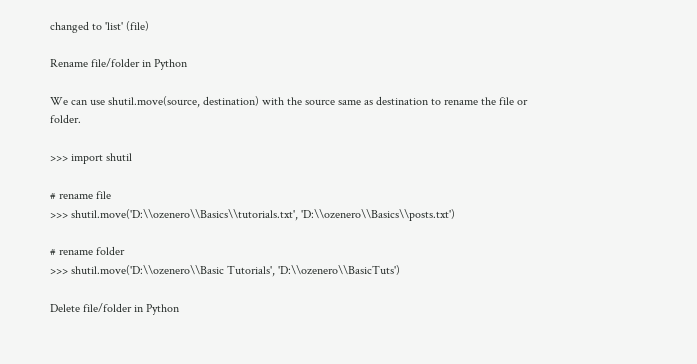changed to 'list' (file)

Rename file/folder in Python

We can use shutil.move(source, destination) with the source same as destination to rename the file or folder.

>>> import shutil

# rename file
>>> shutil.move('D:\\ozenero\\Basics\\tutorials.txt', 'D:\\ozenero\\Basics\\posts.txt')

# rename folder
>>> shutil.move('D:\\ozenero\\Basic Tutorials', 'D:\\ozenero\\BasicTuts')

Delete file/folder in Python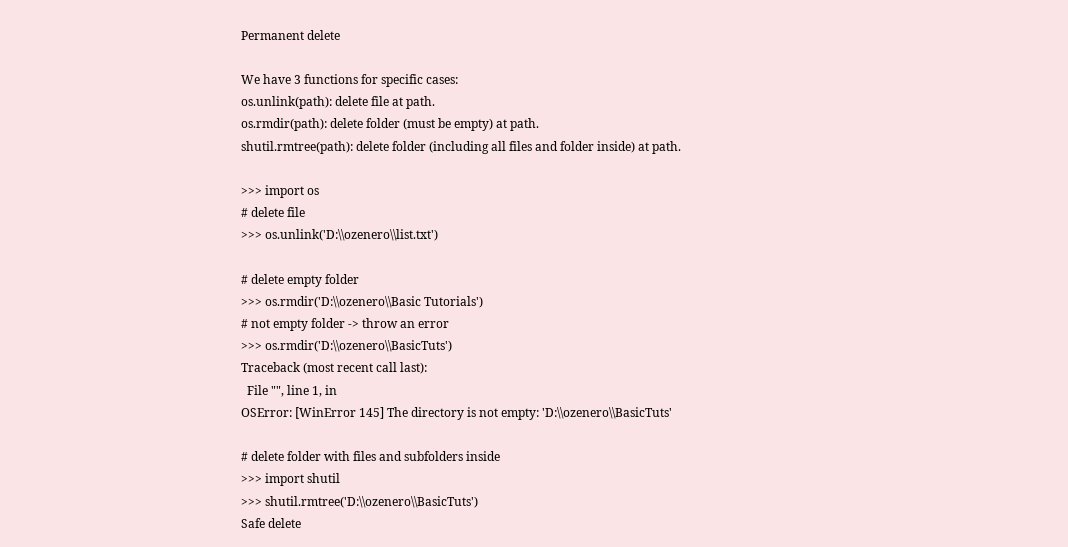Permanent delete

We have 3 functions for specific cases:
os.unlink(path): delete file at path.
os.rmdir(path): delete folder (must be empty) at path.
shutil.rmtree(path): delete folder (including all files and folder inside) at path.

>>> import os
# delete file
>>> os.unlink('D:\\ozenero\\list.txt')

# delete empty folder
>>> os.rmdir('D:\\ozenero\\Basic Tutorials')
# not empty folder -> throw an error
>>> os.rmdir('D:\\ozenero\\BasicTuts')
Traceback (most recent call last):
  File "", line 1, in
OSError: [WinError 145] The directory is not empty: 'D:\\ozenero\\BasicTuts'

# delete folder with files and subfolders inside
>>> import shutil
>>> shutil.rmtree('D:\\ozenero\\BasicTuts')
Safe delete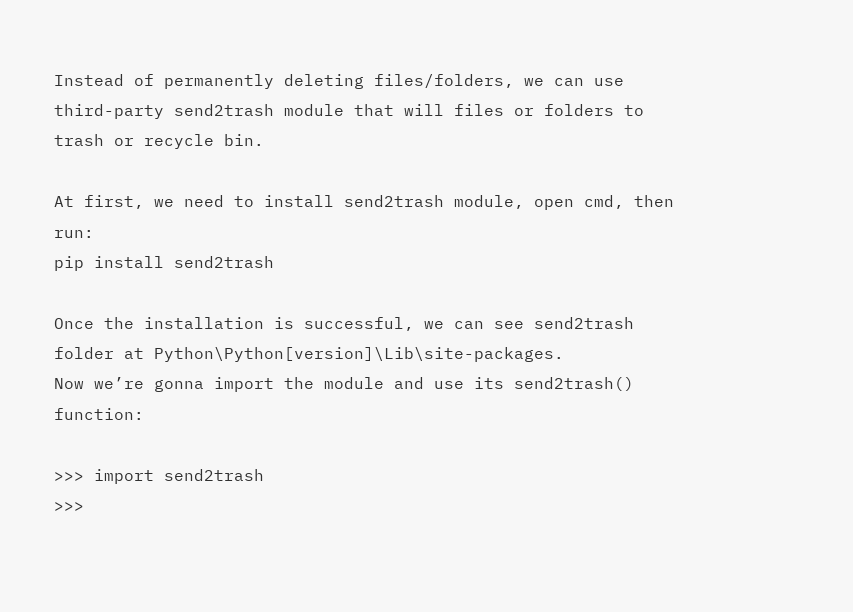Instead of permanently deleting files/folders, we can use third-party send2trash module that will files or folders to trash or recycle bin.

At first, we need to install send2trash module, open cmd, then run:
pip install send2trash

Once the installation is successful, we can see send2trash folder at Python\Python[version]\Lib\site-packages.
Now we’re gonna import the module and use its send2trash() function:

>>> import send2trash
>>>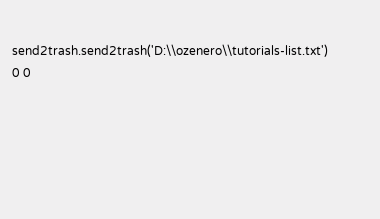send2trash.send2trash('D:\\ozenero\\tutorials-list.txt')
0 0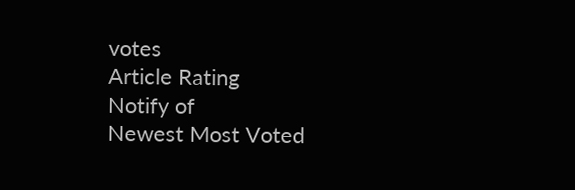votes
Article Rating
Notify of
Newest Most Voted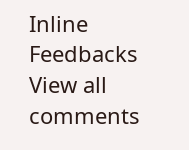Inline Feedbacks
View all comments